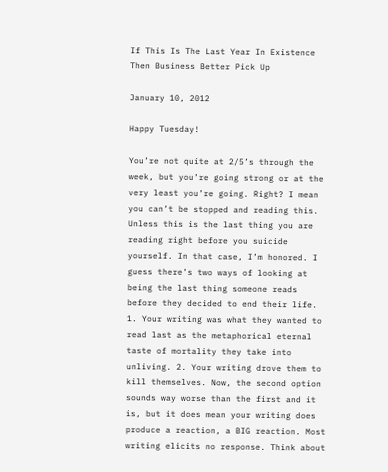If This Is The Last Year In Existence Then Business Better Pick Up

January 10, 2012

Happy Tuesday!

You’re not quite at 2/5’s through the week, but you’re going strong or at the very least you’re going. Right? I mean you can’t be stopped and reading this. Unless this is the last thing you are reading right before you suicide yourself. In that case, I’m honored. I guess there’s two ways of looking at being the last thing someone reads before they decided to end their life. 1. Your writing was what they wanted to read last as the metaphorical eternal taste of mortality they take into unliving. 2. Your writing drove them to kill themselves. Now, the second option sounds way worse than the first and it is, but it does mean your writing does produce a reaction, a BIG reaction. Most writing elicits no response. Think about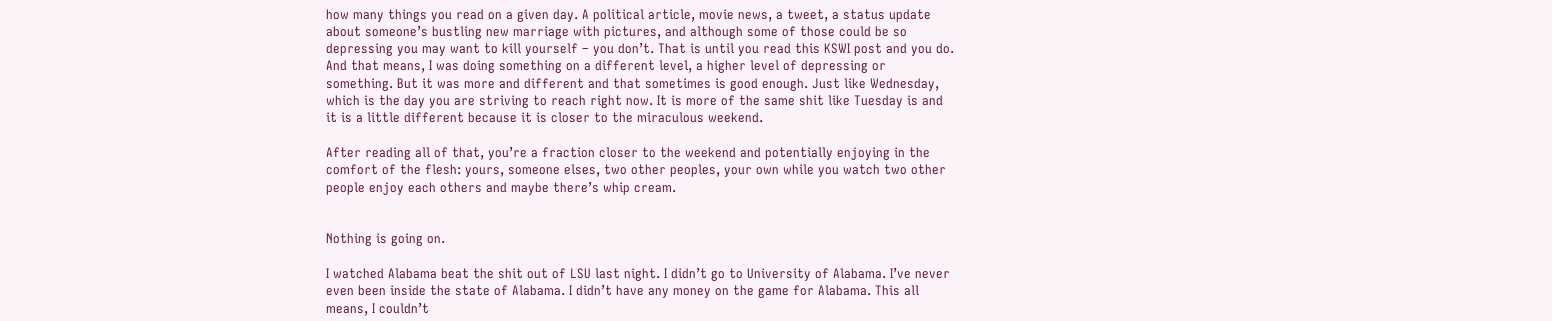how many things you read on a given day. A political article, movie news, a tweet, a status update about someone’s bustling new marriage with pictures, and although some of those could be so depressing you may want to kill yourself – you don’t. That is until you read this KSWI post and you do. And that means, I was doing something on a different level, a higher level of depressing or something. But it was more and different and that sometimes is good enough. Just like Wednesday, which is the day you are striving to reach right now. It is more of the same shit like Tuesday is and it is a little different because it is closer to the miraculous weekend.

After reading all of that, you’re a fraction closer to the weekend and potentially enjoying in the comfort of the flesh: yours, someone elses, two other peoples, your own while you watch two other people enjoy each others and maybe there’s whip cream.


Nothing is going on.

I watched Alabama beat the shit out of LSU last night. I didn’t go to University of Alabama. I’ve never even been inside the state of Alabama. I didn’t have any money on the game for Alabama. This all means, I couldn’t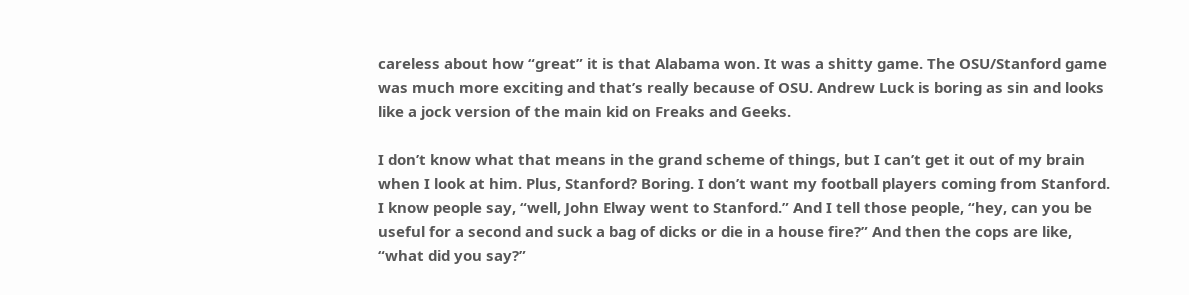careless about how “great” it is that Alabama won. It was a shitty game. The OSU/Stanford game was much more exciting and that’s really because of OSU. Andrew Luck is boring as sin and looks like a jock version of the main kid on Freaks and Geeks.

I don’t know what that means in the grand scheme of things, but I can’t get it out of my brain when I look at him. Plus, Stanford? Boring. I don’t want my football players coming from Stanford. I know people say, “well, John Elway went to Stanford.” And I tell those people, “hey, can you be useful for a second and suck a bag of dicks or die in a house fire?” And then the cops are like, “what did you say?”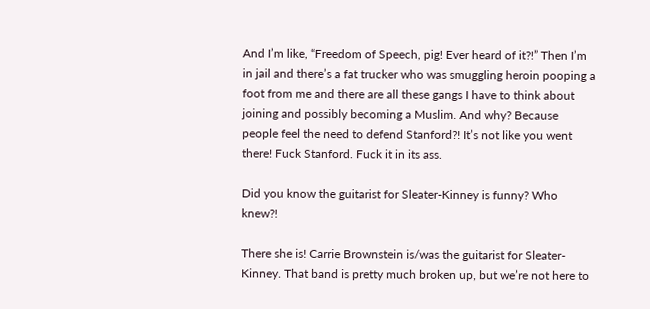And I’m like, “Freedom of Speech, pig! Ever heard of it?!” Then I’m in jail and there’s a fat trucker who was smuggling heroin pooping a foot from me and there are all these gangs I have to think about joining and possibly becoming a Muslim. And why? Because people feel the need to defend Stanford?! It’s not like you went there! Fuck Stanford. Fuck it in its ass.

Did you know the guitarist for Sleater-Kinney is funny? Who knew?!

There she is! Carrie Brownstein is/was the guitarist for Sleater-Kinney. That band is pretty much broken up, but we’re not here to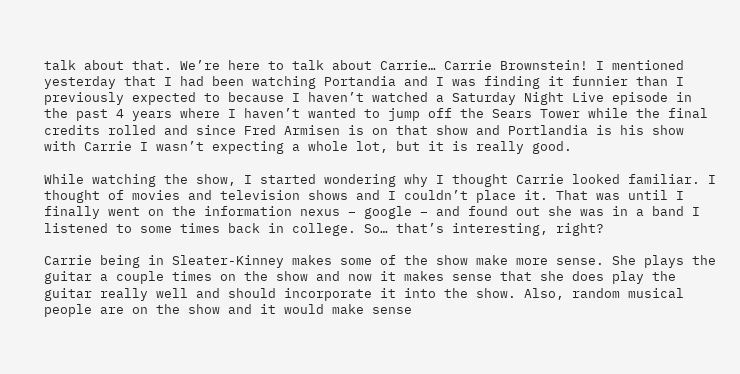talk about that. We’re here to talk about Carrie… Carrie Brownstein! I mentioned yesterday that I had been watching Portandia and I was finding it funnier than I previously expected to because I haven’t watched a Saturday Night Live episode in the past 4 years where I haven’t wanted to jump off the Sears Tower while the final credits rolled and since Fred Armisen is on that show and Portlandia is his show with Carrie I wasn’t expecting a whole lot, but it is really good.

While watching the show, I started wondering why I thought Carrie looked familiar. I thought of movies and television shows and I couldn’t place it. That was until I finally went on the information nexus – google – and found out she was in a band I listened to some times back in college. So… that’s interesting, right?

Carrie being in Sleater-Kinney makes some of the show make more sense. She plays the guitar a couple times on the show and now it makes sense that she does play the guitar really well and should incorporate it into the show. Also, random musical people are on the show and it would make sense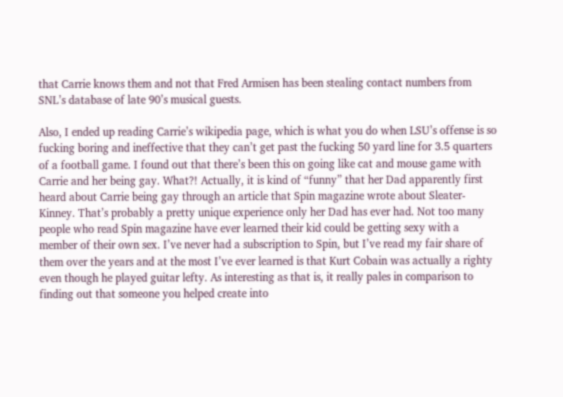that Carrie knows them and not that Fred Armisen has been stealing contact numbers from SNL’s database of late 90’s musical guests.

Also, I ended up reading Carrie’s wikipedia page, which is what you do when LSU’s offense is so fucking boring and ineffective that they can’t get past the fucking 50 yard line for 3.5 quarters of a football game. I found out that there’s been this on going like cat and mouse game with Carrie and her being gay. What?! Actually, it is kind of “funny” that her Dad apparently first heard about Carrie being gay through an article that Spin magazine wrote about Sleater-Kinney. That’s probably a pretty unique experience only her Dad has ever had. Not too many people who read Spin magazine have ever learned their kid could be getting sexy with a member of their own sex. I’ve never had a subscription to Spin, but I’ve read my fair share of them over the years and at the most I’ve ever learned is that Kurt Cobain was actually a righty even though he played guitar lefty. As interesting as that is, it really pales in comparison to finding out that someone you helped create into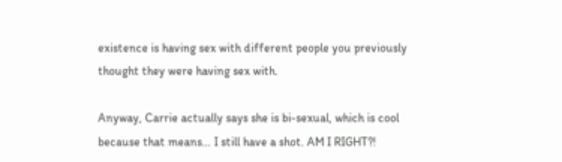existence is having sex with different people you previously thought they were having sex with.

Anyway, Carrie actually says she is bi-sexual, which is cool because that means… I still have a shot. AM I RIGHT?!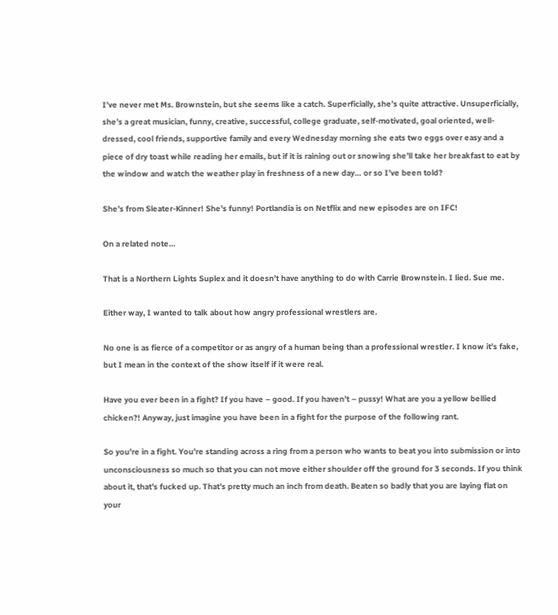I’ve never met Ms. Brownstein, but she seems like a catch. Superficially, she’s quite attractive. Unsuperficially, she’s a great musician, funny, creative, successful, college graduate, self-motivated, goal oriented, well-dressed, cool friends, supportive family and every Wednesday morning she eats two eggs over easy and a piece of dry toast while reading her emails, but if it is raining out or snowing she’ll take her breakfast to eat by the window and watch the weather play in freshness of a new day… or so I’ve been told?

She’s from Sleater-Kinner! She’s funny! Portlandia is on Netflix and new episodes are on IFC!

On a related note…

That is a Northern Lights Suplex and it doesn’t have anything to do with Carrie Brownstein. I lied. Sue me.

Either way, I wanted to talk about how angry professional wrestlers are.

No one is as fierce of a competitor or as angry of a human being than a professional wrestler. I know it’s fake, but I mean in the context of the show itself if it were real.

Have you ever been in a fight? If you have – good. If you haven’t – pussy! What are you a yellow bellied chicken?! Anyway, just imagine you have been in a fight for the purpose of the following rant.

So you’re in a fight. You’re standing across a ring from a person who wants to beat you into submission or into unconsciousness so much so that you can not move either shoulder off the ground for 3 seconds. If you think about it, that’s fucked up. That’s pretty much an inch from death. Beaten so badly that you are laying flat on your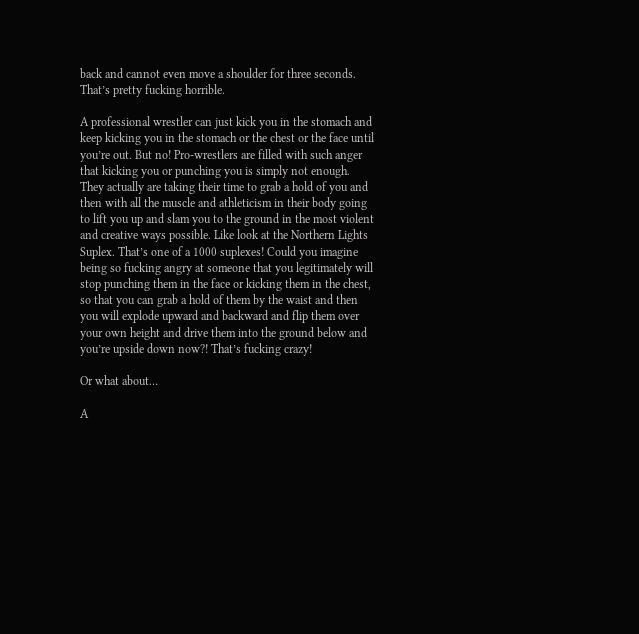back and cannot even move a shoulder for three seconds. That’s pretty fucking horrible.

A professional wrestler can just kick you in the stomach and keep kicking you in the stomach or the chest or the face until you’re out. But no! Pro-wrestlers are filled with such anger that kicking you or punching you is simply not enough. They actually are taking their time to grab a hold of you and then with all the muscle and athleticism in their body going to lift you up and slam you to the ground in the most violent and creative ways possible. Like look at the Northern Lights Suplex. That’s one of a 1000 suplexes! Could you imagine being so fucking angry at someone that you legitimately will stop punching them in the face or kicking them in the chest, so that you can grab a hold of them by the waist and then you will explode upward and backward and flip them over your own height and drive them into the ground below and you’re upside down now?! That’s fucking crazy!

Or what about…

A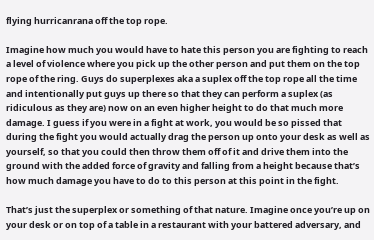flying hurricanrana off the top rope.

Imagine how much you would have to hate this person you are fighting to reach a level of violence where you pick up the other person and put them on the top rope of the ring. Guys do superplexes aka a suplex off the top rope all the time and intentionally put guys up there so that they can perform a suplex (as ridiculous as they are) now on an even higher height to do that much more damage. I guess if you were in a fight at work, you would be so pissed that during the fight you would actually drag the person up onto your desk as well as yourself, so that you could then throw them off of it and drive them into the ground with the added force of gravity and falling from a height because that’s how much damage you have to do to this person at this point in the fight.

That’s just the superplex or something of that nature. Imagine once you’re up on your desk or on top of a table in a restaurant with your battered adversary, and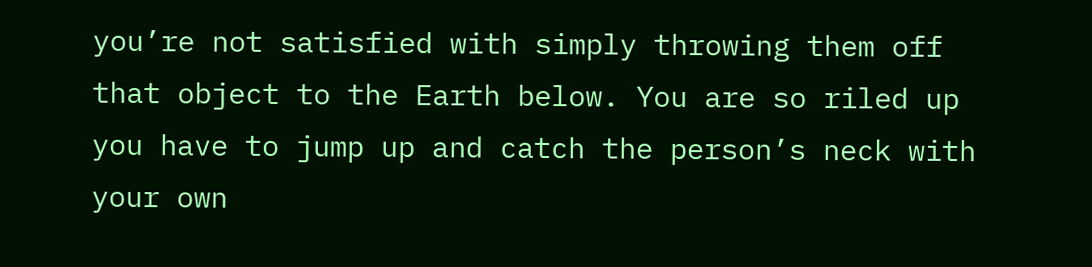you’re not satisfied with simply throwing them off that object to the Earth below. You are so riled up you have to jump up and catch the person’s neck with your own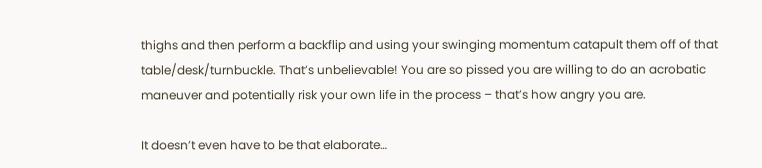thighs and then perform a backflip and using your swinging momentum catapult them off of that table/desk/turnbuckle. That’s unbelievable! You are so pissed you are willing to do an acrobatic maneuver and potentially risk your own life in the process – that’s how angry you are.

It doesn’t even have to be that elaborate…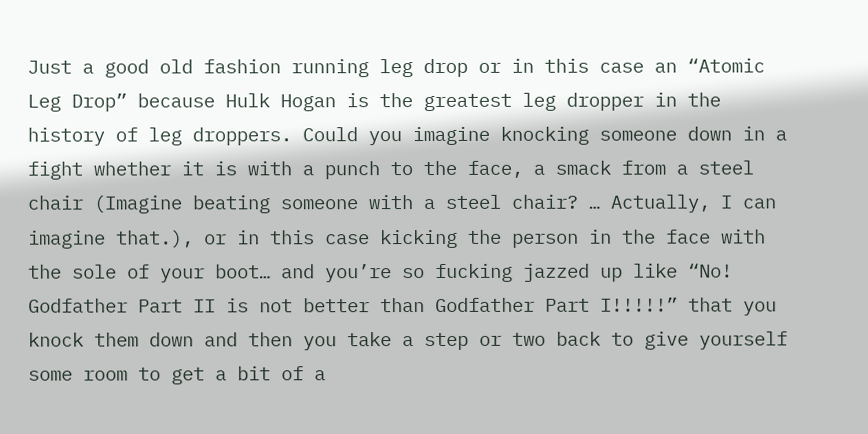Just a good old fashion running leg drop or in this case an “Atomic Leg Drop” because Hulk Hogan is the greatest leg dropper in the history of leg droppers. Could you imagine knocking someone down in a fight whether it is with a punch to the face, a smack from a steel chair (Imagine beating someone with a steel chair? … Actually, I can imagine that.), or in this case kicking the person in the face with the sole of your boot… and you’re so fucking jazzed up like “No! Godfather Part II is not better than Godfather Part I!!!!!” that you knock them down and then you take a step or two back to give yourself some room to get a bit of a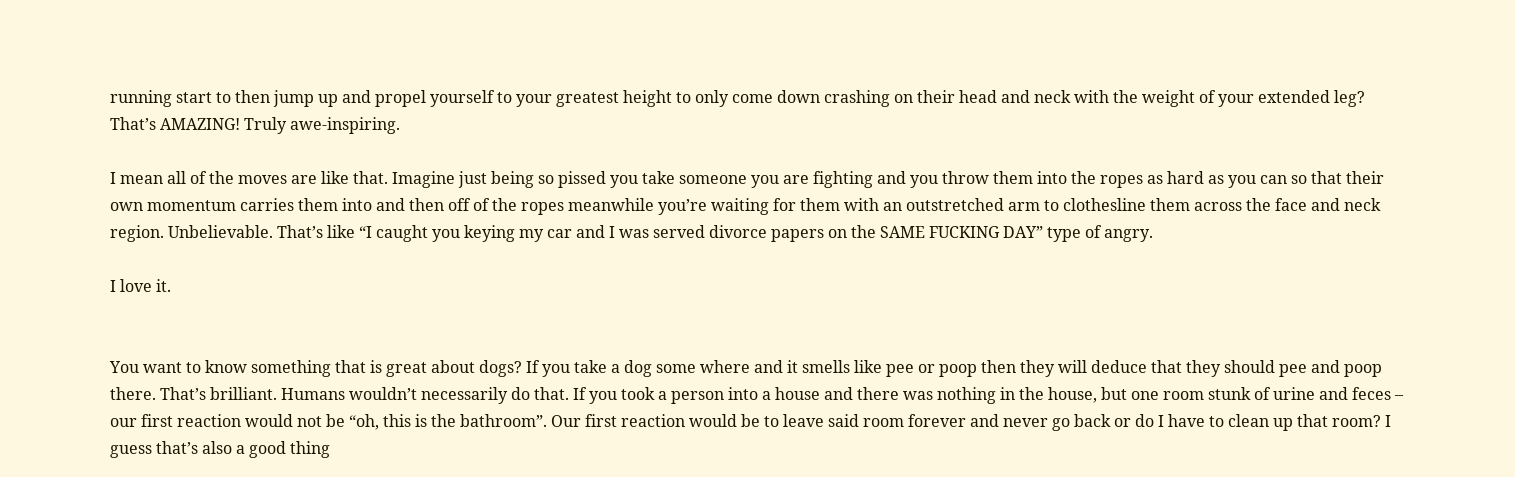running start to then jump up and propel yourself to your greatest height to only come down crashing on their head and neck with the weight of your extended leg? That’s AMAZING! Truly awe-inspiring.

I mean all of the moves are like that. Imagine just being so pissed you take someone you are fighting and you throw them into the ropes as hard as you can so that their own momentum carries them into and then off of the ropes meanwhile you’re waiting for them with an outstretched arm to clothesline them across the face and neck region. Unbelievable. That’s like “I caught you keying my car and I was served divorce papers on the SAME FUCKING DAY” type of angry.

I love it.


You want to know something that is great about dogs? If you take a dog some where and it smells like pee or poop then they will deduce that they should pee and poop there. That’s brilliant. Humans wouldn’t necessarily do that. If you took a person into a house and there was nothing in the house, but one room stunk of urine and feces – our first reaction would not be “oh, this is the bathroom”. Our first reaction would be to leave said room forever and never go back or do I have to clean up that room? I guess that’s also a good thing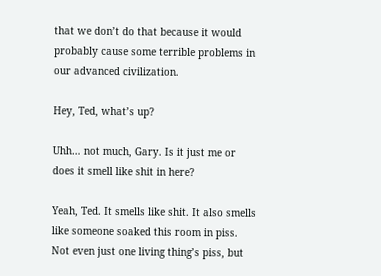that we don’t do that because it would probably cause some terrible problems in our advanced civilization.

Hey, Ted, what’s up?

Uhh… not much, Gary. Is it just me or does it smell like shit in here?

Yeah, Ted. It smells like shit. It also smells like someone soaked this room in piss. Not even just one living thing’s piss, but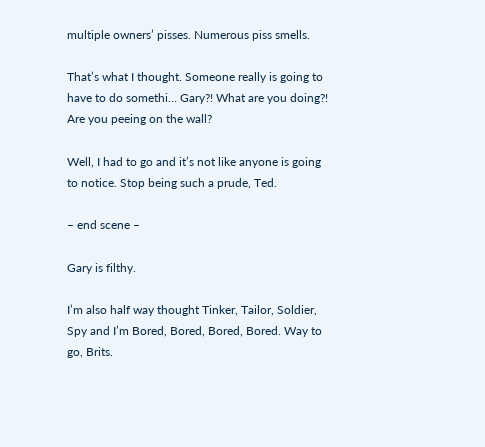multiple owners’ pisses. Numerous piss smells.

That’s what I thought. Someone really is going to have to do somethi… Gary?! What are you doing?! Are you peeing on the wall?

Well, I had to go and it’s not like anyone is going to notice. Stop being such a prude, Ted.

– end scene –

Gary is filthy.

I’m also half way thought Tinker, Tailor, Soldier, Spy and I’m Bored, Bored, Bored, Bored. Way to go, Brits.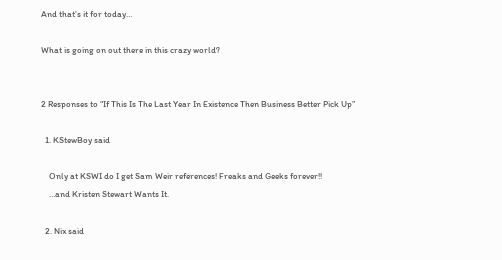And that’s it for today…

What is going on out there in this crazy world?


2 Responses to “If This Is The Last Year In Existence Then Business Better Pick Up”

  1. KStewBoy said

    Only at KSWI do I get Sam Weir references! Freaks and Geeks forever!!
    …and Kristen Stewart Wants It.

  2. Nix said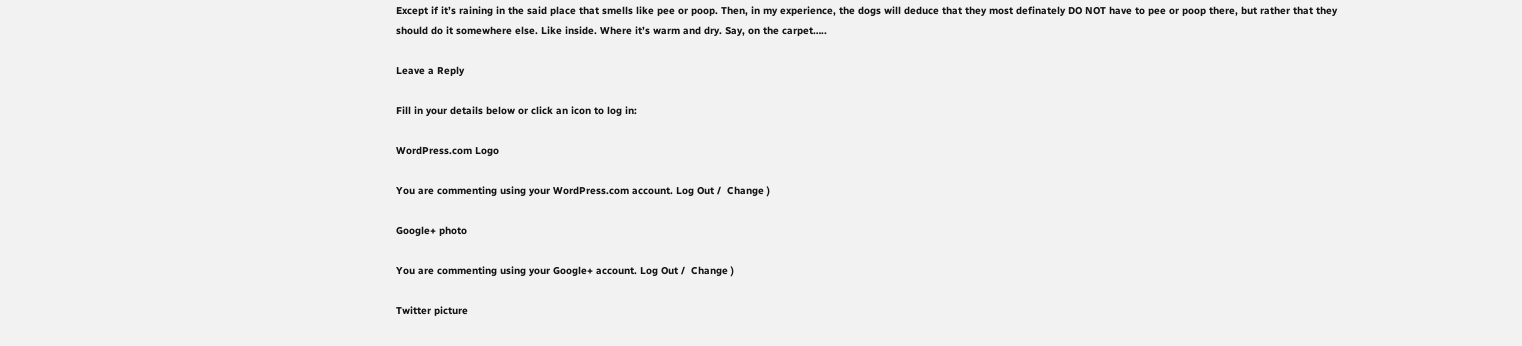Except if it’s raining in the said place that smells like pee or poop. Then, in my experience, the dogs will deduce that they most definately DO NOT have to pee or poop there, but rather that they should do it somewhere else. Like inside. Where it’s warm and dry. Say, on the carpet…..

Leave a Reply

Fill in your details below or click an icon to log in:

WordPress.com Logo

You are commenting using your WordPress.com account. Log Out /  Change )

Google+ photo

You are commenting using your Google+ account. Log Out /  Change )

Twitter picture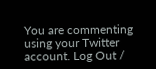You are commenting using your Twitter account. Log Out /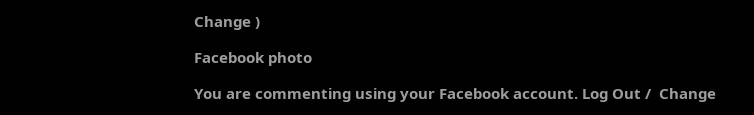Change )

Facebook photo

You are commenting using your Facebook account. Log Out /  Change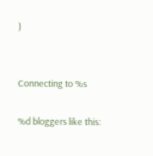)


Connecting to %s

%d bloggers like this: